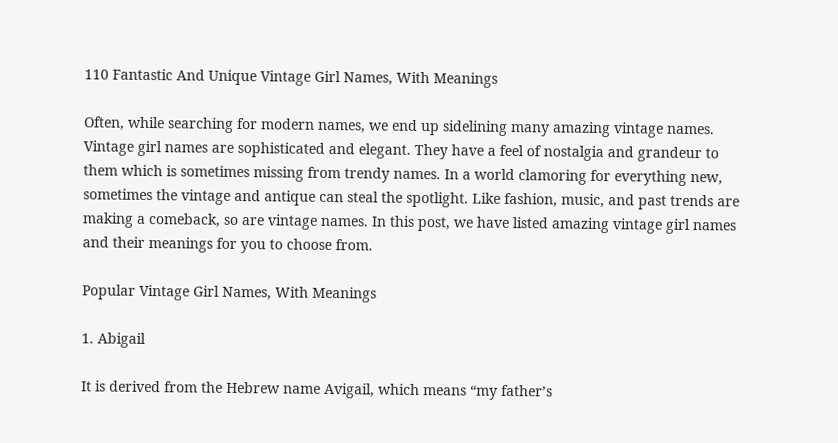110 Fantastic And Unique Vintage Girl Names, With Meanings

Often, while searching for modern names, we end up sidelining many amazing vintage names. Vintage girl names are sophisticated and elegant. They have a feel of nostalgia and grandeur to them which is sometimes missing from trendy names. In a world clamoring for everything new, sometimes the vintage and antique can steal the spotlight. Like fashion, music, and past trends are making a comeback, so are vintage names. In this post, we have listed amazing vintage girl names and their meanings for you to choose from.

Popular Vintage Girl Names, With Meanings

1. Abigail

It is derived from the Hebrew name Avigail, which means “my father’s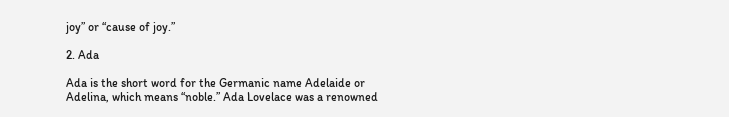joy” or “cause of joy.”

2. Ada

Ada is the short word for the Germanic name Adelaide or Adelina, which means “noble.” Ada Lovelace was a renowned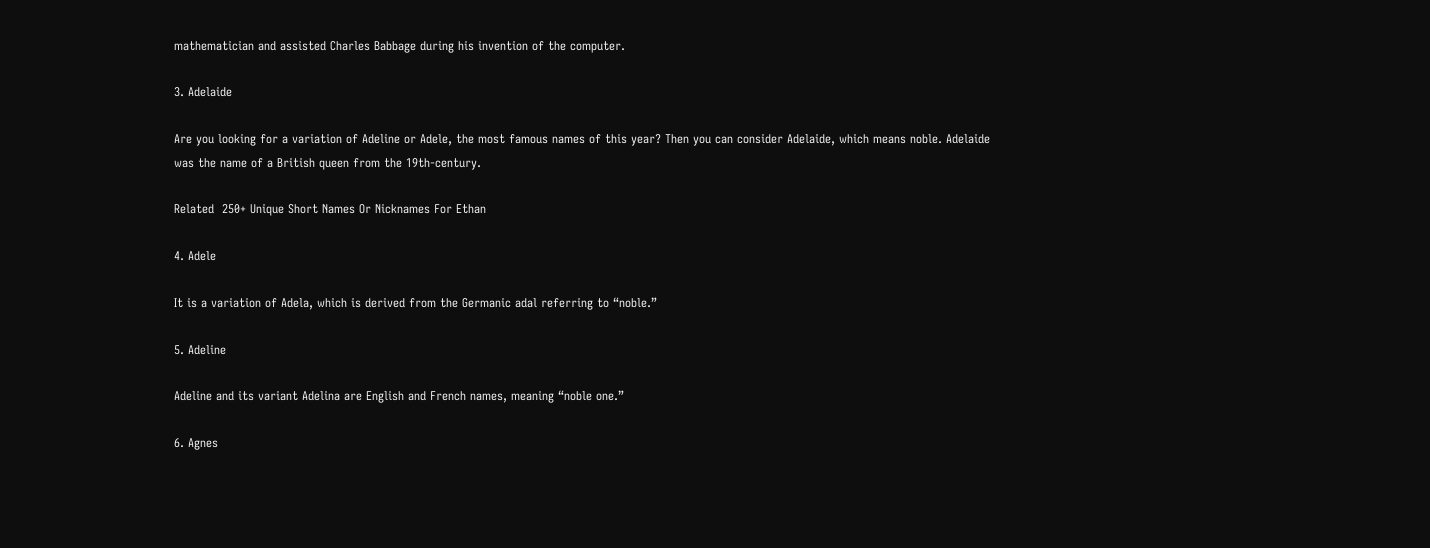mathematician and assisted Charles Babbage during his invention of the computer.

3. Adelaide

Are you looking for a variation of Adeline or Adele, the most famous names of this year? Then you can consider Adelaide, which means noble. Adelaide was the name of a British queen from the 19th-century.

Related  250+ Unique Short Names Or Nicknames For Ethan

4. Adele

It is a variation of Adela, which is derived from the Germanic adal referring to “noble.”

5. Adeline

Adeline and its variant Adelina are English and French names, meaning “noble one.”

6. Agnes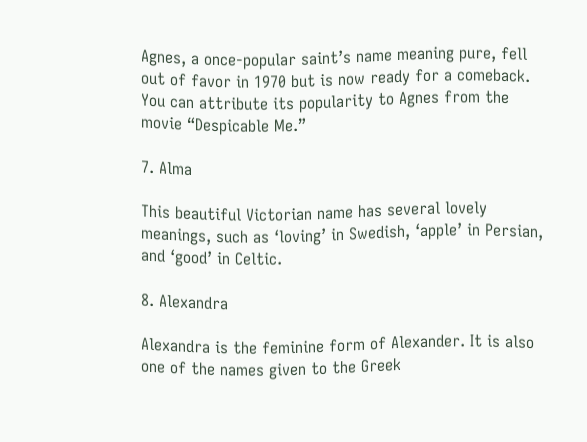Agnes, a once-popular saint’s name meaning pure, fell out of favor in 1970 but is now ready for a comeback. You can attribute its popularity to Agnes from the movie “Despicable Me.”

7. Alma

This beautiful Victorian name has several lovely meanings, such as ‘loving’ in Swedish, ‘apple’ in Persian, and ‘good’ in Celtic.

8. Alexandra

Alexandra is the feminine form of Alexander. It is also one of the names given to the Greek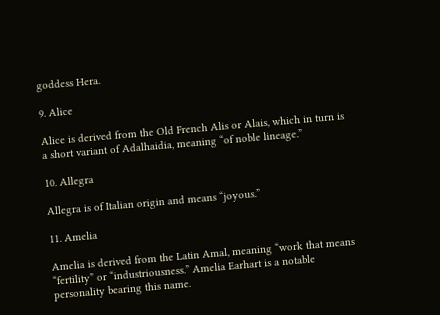goddess Hera.

9. Alice

Alice is derived from the Old French Alis or Alais, which in turn is a short variant of Adalhaidia, meaning “of noble lineage.”

10. Allegra

Allegra is of Italian origin and means “joyous.”

11. Amelia

Amelia is derived from the Latin Amal, meaning “work that means “fertility” or “industriousness.” Amelia Earhart is a notable personality bearing this name.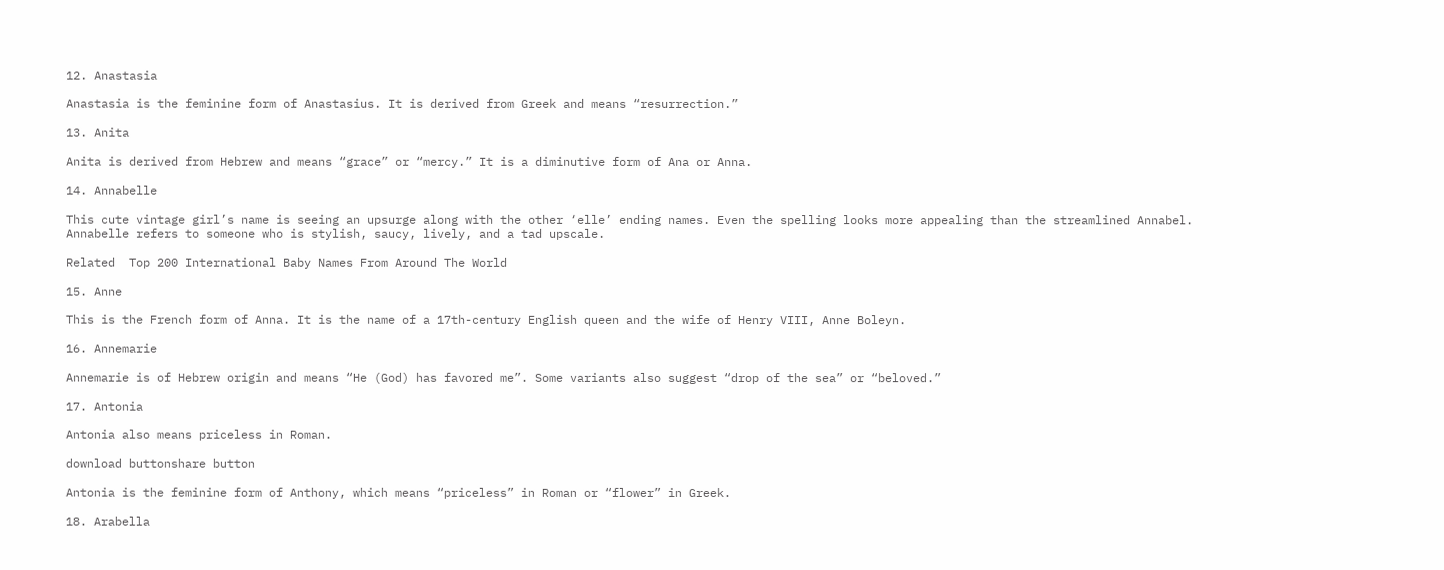12. Anastasia

Anastasia is the feminine form of Anastasius. It is derived from Greek and means “resurrection.”

13. Anita

Anita is derived from Hebrew and means “grace” or “mercy.” It is a diminutive form of Ana or Anna.

14. Annabelle

This cute vintage girl’s name is seeing an upsurge along with the other ‘elle’ ending names. Even the spelling looks more appealing than the streamlined Annabel. Annabelle refers to someone who is stylish, saucy, lively, and a tad upscale.

Related  Top 200 International Baby Names From Around The World

15. Anne

This is the French form of Anna. It is the name of a 17th-century English queen and the wife of Henry VIII, Anne Boleyn.

16. Annemarie

Annemarie is of Hebrew origin and means “He (God) has favored me”. Some variants also suggest “drop of the sea” or “beloved.”

17. Antonia

Antonia also means priceless in Roman.

download buttonshare button

Antonia is the feminine form of Anthony, which means “priceless” in Roman or “flower” in Greek.

18. Arabella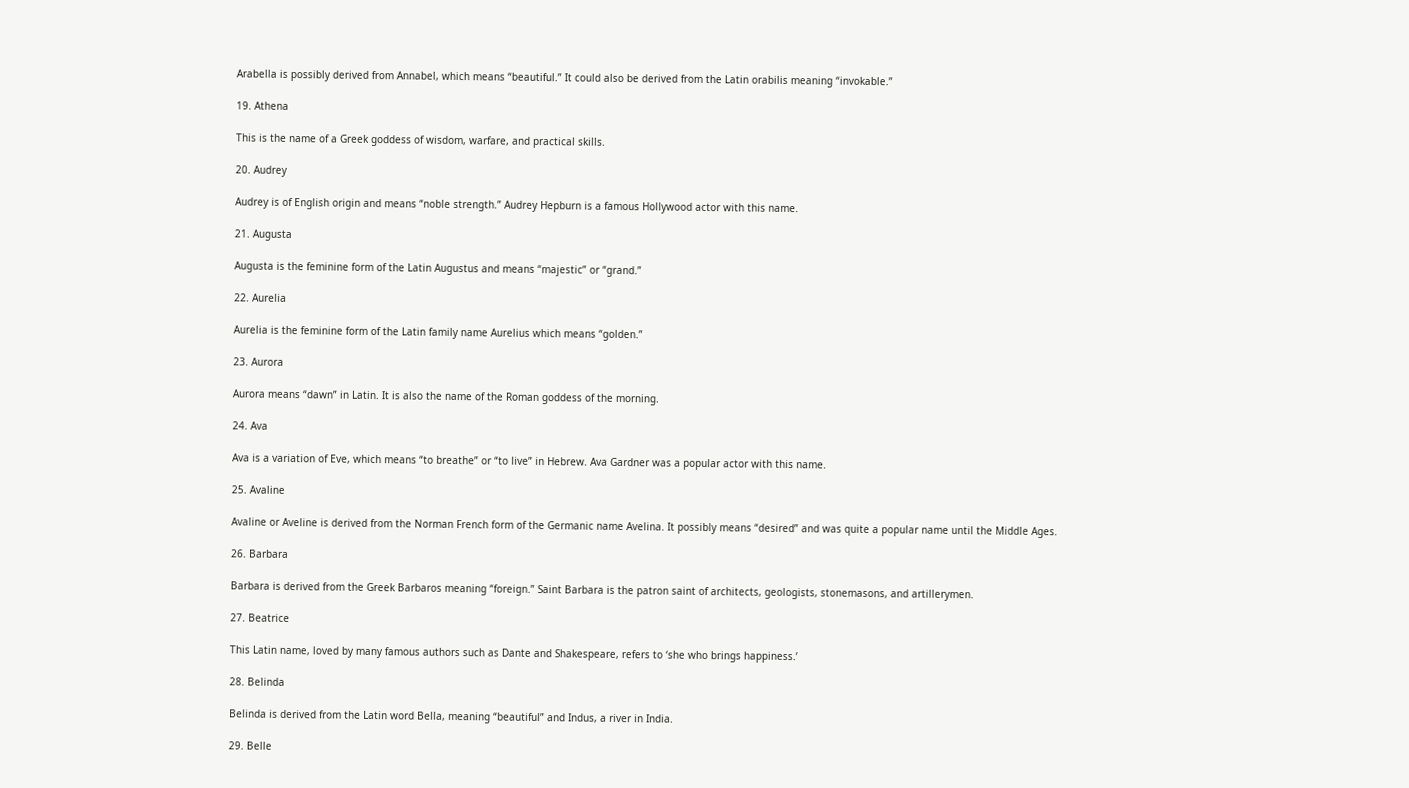Arabella is possibly derived from Annabel, which means “beautiful.” It could also be derived from the Latin orabilis meaning “invokable.”

19. Athena

This is the name of a Greek goddess of wisdom, warfare, and practical skills.

20. Audrey

Audrey is of English origin and means “noble strength.” Audrey Hepburn is a famous Hollywood actor with this name.

21. Augusta

Augusta is the feminine form of the Latin Augustus and means “majestic” or “grand.”

22. Aurelia

Aurelia is the feminine form of the Latin family name Aurelius which means “golden.”

23. Aurora

Aurora means “dawn” in Latin. It is also the name of the Roman goddess of the morning.

24. Ava

Ava is a variation of Eve, which means “to breathe” or “to live” in Hebrew. Ava Gardner was a popular actor with this name.

25. Avaline

Avaline or Aveline is derived from the Norman French form of the Germanic name Avelina. It possibly means “desired” and was quite a popular name until the Middle Ages.

26. Barbara

Barbara is derived from the Greek Barbaros meaning “foreign.” Saint Barbara is the patron saint of architects, geologists, stonemasons, and artillerymen.

27. Beatrice

This Latin name, loved by many famous authors such as Dante and Shakespeare, refers to ‘she who brings happiness.’

28. Belinda

Belinda is derived from the Latin word Bella, meaning “beautiful” and Indus, a river in India.

29. Belle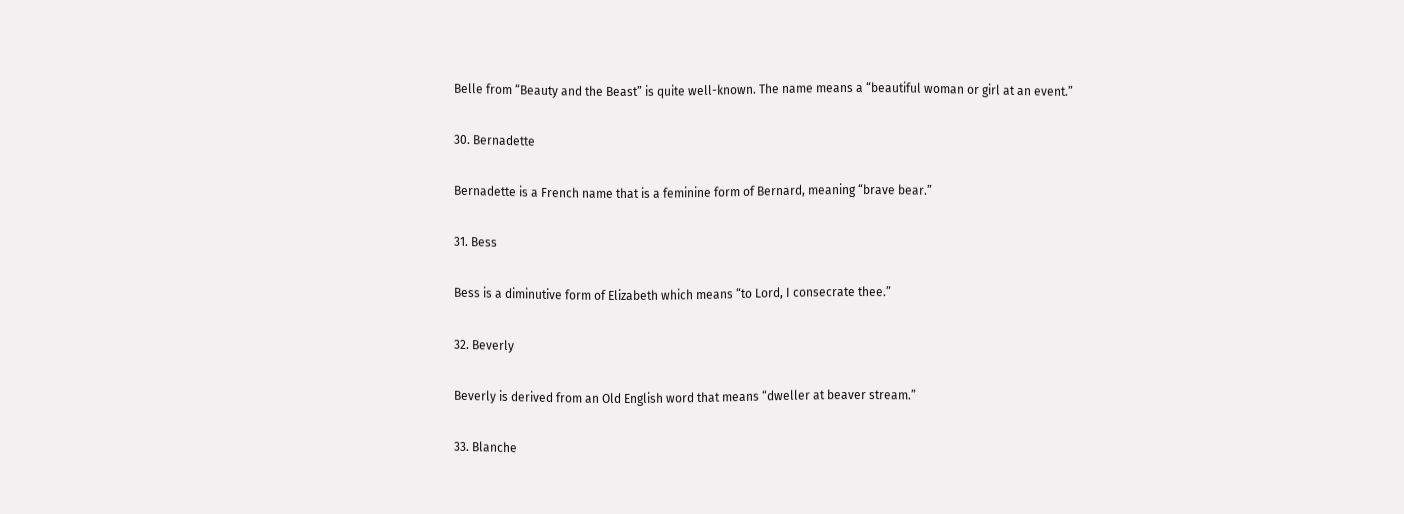Belle from “Beauty and the Beast” is quite well-known. The name means a “beautiful woman or girl at an event.”

30. Bernadette

Bernadette is a French name that is a feminine form of Bernard, meaning “brave bear.”

31. Bess

Bess is a diminutive form of Elizabeth which means “to Lord, I consecrate thee.”

32. Beverly

Beverly is derived from an Old English word that means “dweller at beaver stream.”

33. Blanche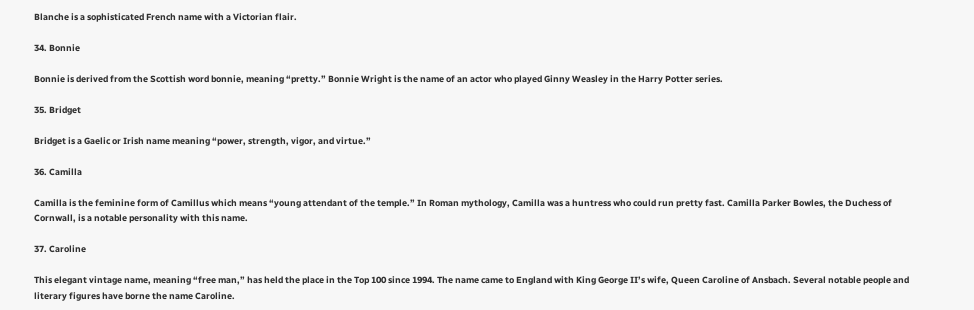Blanche is a sophisticated French name with a Victorian flair.

34. Bonnie

Bonnie is derived from the Scottish word bonnie, meaning “pretty.” Bonnie Wright is the name of an actor who played Ginny Weasley in the Harry Potter series.

35. Bridget

Bridget is a Gaelic or Irish name meaning “power, strength, vigor, and virtue.”

36. Camilla

Camilla is the feminine form of Camillus which means “young attendant of the temple.” In Roman mythology, Camilla was a huntress who could run pretty fast. Camilla Parker Bowles, the Duchess of Cornwall, is a notable personality with this name.

37. Caroline

This elegant vintage name, meaning “free man,” has held the place in the Top 100 since 1994. The name came to England with King George II’s wife, Queen Caroline of Ansbach. Several notable people and literary figures have borne the name Caroline.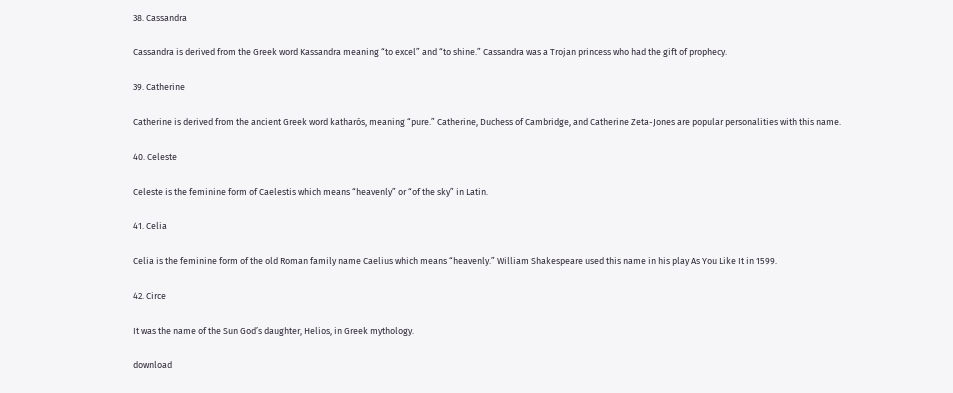38. Cassandra

Cassandra is derived from the Greek word Kassandra meaning “to excel” and “to shine.” Cassandra was a Trojan princess who had the gift of prophecy.

39. Catherine

Catherine is derived from the ancient Greek word katharós, meaning “pure.” Catherine, Duchess of Cambridge, and Catherine Zeta-Jones are popular personalities with this name.

40. Celeste

Celeste is the feminine form of Caelestis which means “heavenly” or “of the sky” in Latin.

41. Celia

Celia is the feminine form of the old Roman family name Caelius which means “heavenly.” William Shakespeare used this name in his play As You Like It in 1599.

42. Circe

It was the name of the Sun God’s daughter, Helios, in Greek mythology.

download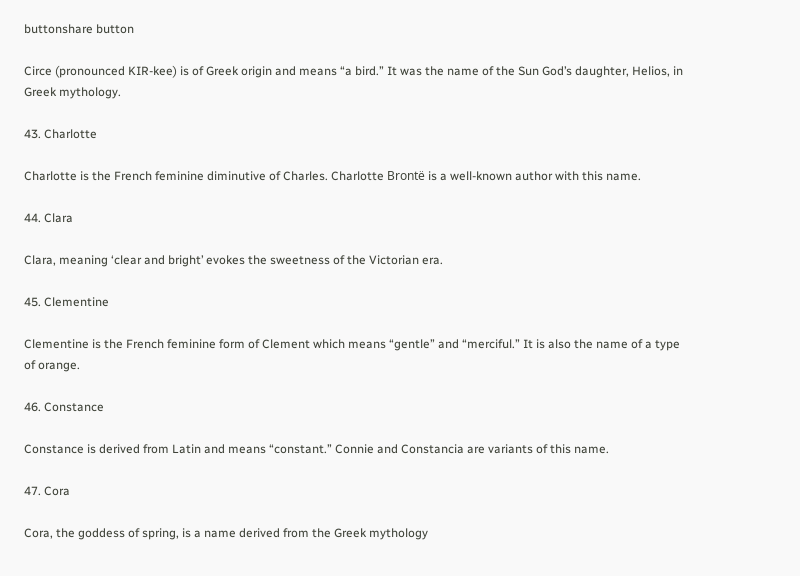buttonshare button

Circe (pronounced KIR-kee) is of Greek origin and means “a bird.” It was the name of the Sun God’s daughter, Helios, in Greek mythology.

43. Charlotte

Charlotte is the French feminine diminutive of Charles. Charlotte Brontë is a well-known author with this name.

44. Clara

Clara, meaning ‘clear and bright’ evokes the sweetness of the Victorian era.

45. Clementine

Clementine is the French feminine form of Clement which means “gentle” and “merciful.” It is also the name of a type of orange.

46. Constance

Constance is derived from Latin and means “constant.” Connie and Constancia are variants of this name.

47. Cora

Cora, the goddess of spring, is a name derived from the Greek mythology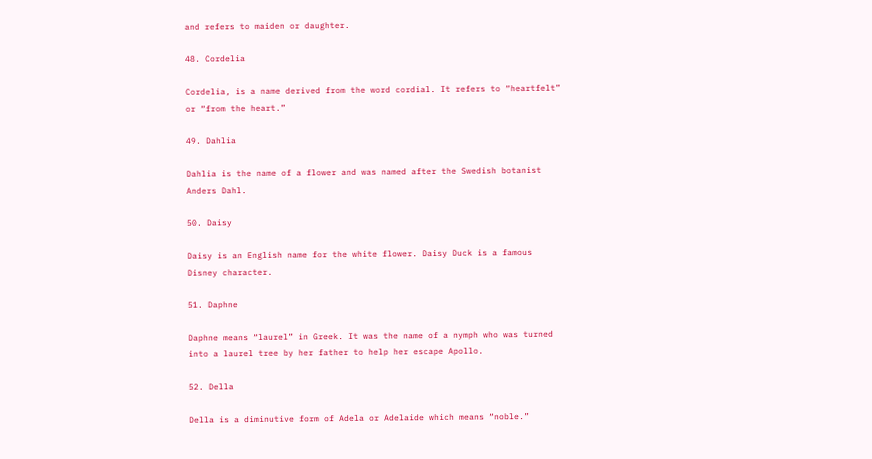and refers to maiden or daughter.

48. Cordelia

Cordelia, is a name derived from the word cordial. It refers to “heartfelt” or “from the heart.”

49. Dahlia

Dahlia is the name of a flower and was named after the Swedish botanist Anders Dahl.

50. Daisy

Daisy is an English name for the white flower. Daisy Duck is a famous Disney character.

51. Daphne

Daphne means “laurel” in Greek. It was the name of a nymph who was turned into a laurel tree by her father to help her escape Apollo.

52. Della

Della is a diminutive form of Adela or Adelaide which means “noble.”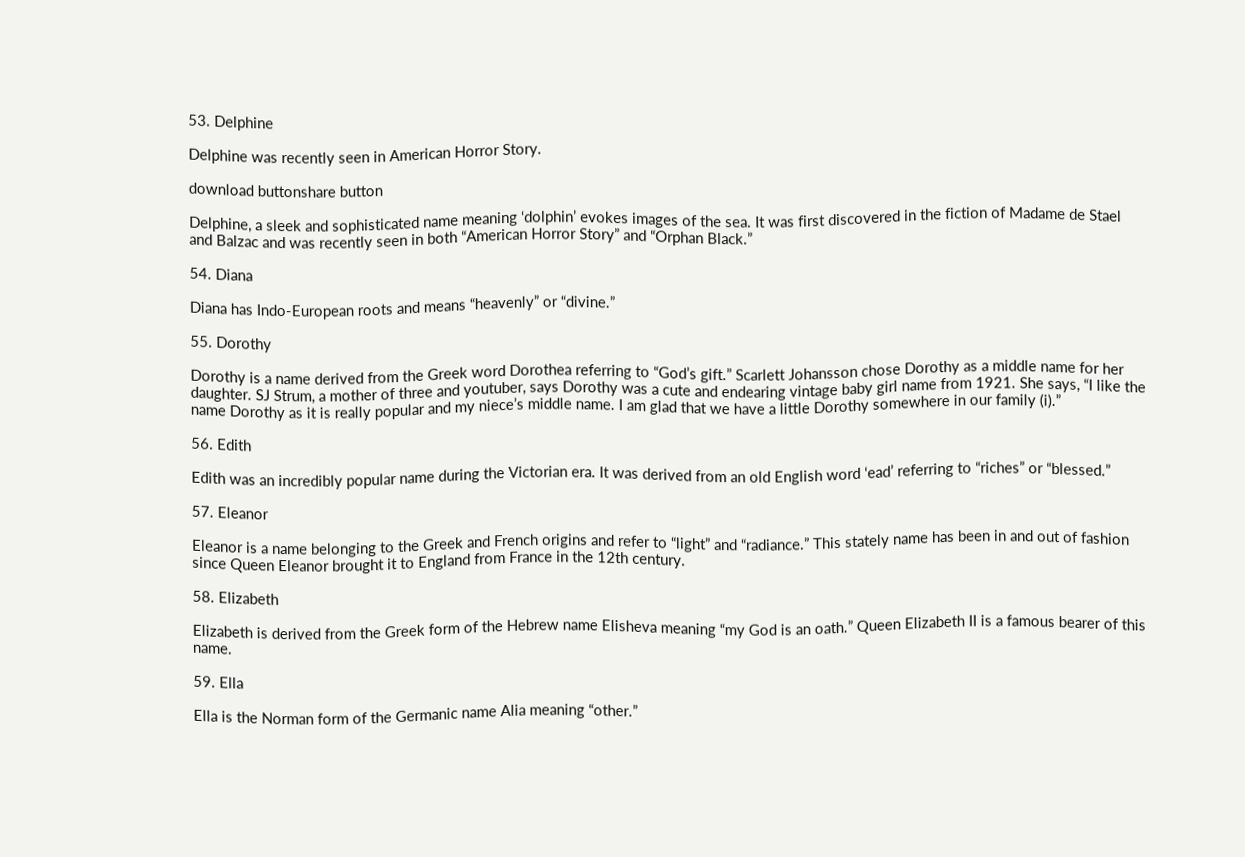53. Delphine

Delphine was recently seen in American Horror Story.

download buttonshare button

Delphine, a sleek and sophisticated name meaning ‘dolphin’ evokes images of the sea. It was first discovered in the fiction of Madame de Stael and Balzac and was recently seen in both “American Horror Story” and “Orphan Black.”

54. Diana

Diana has Indo-European roots and means “heavenly” or “divine.”

55. Dorothy

Dorothy is a name derived from the Greek word Dorothea referring to “God’s gift.” Scarlett Johansson chose Dorothy as a middle name for her daughter. SJ Strum, a mother of three and youtuber, says Dorothy was a cute and endearing vintage baby girl name from 1921. She says, “I like the name Dorothy as it is really popular and my niece’s middle name. I am glad that we have a little Dorothy somewhere in our family (i).”

56. Edith

Edith was an incredibly popular name during the Victorian era. It was derived from an old English word ‘ead’ referring to “riches” or “blessed.”

57. Eleanor

Eleanor is a name belonging to the Greek and French origins and refer to “light” and “radiance.” This stately name has been in and out of fashion since Queen Eleanor brought it to England from France in the 12th century.

58. Elizabeth

Elizabeth is derived from the Greek form of the Hebrew name Elisheva meaning “my God is an oath.” Queen Elizabeth II is a famous bearer of this name.

59. Ella

Ella is the Norman form of the Germanic name Alia meaning “other.”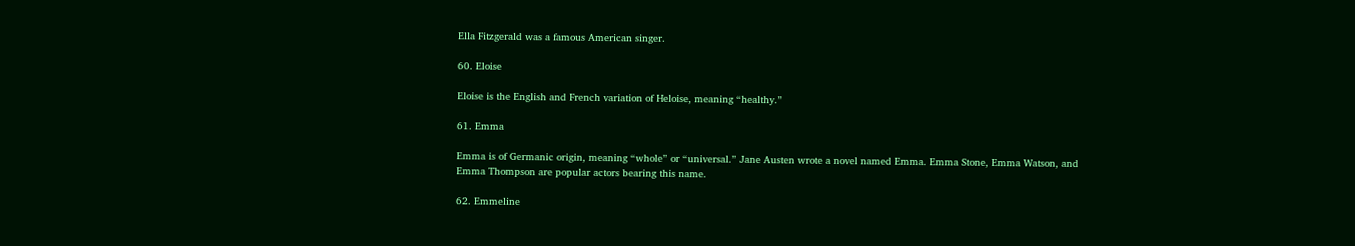Ella Fitzgerald was a famous American singer.

60. Eloise

Eloise is the English and French variation of Heloise, meaning “healthy.”

61. Emma

Emma is of Germanic origin, meaning “whole” or “universal.” Jane Austen wrote a novel named Emma. Emma Stone, Emma Watson, and Emma Thompson are popular actors bearing this name.

62. Emmeline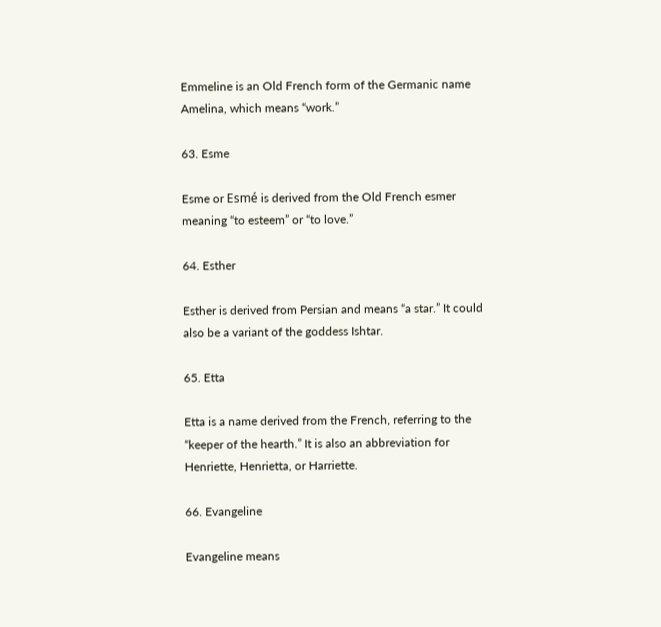Emmeline is an Old French form of the Germanic name Amelina, which means “work.”

63. Esme

Esme or Esmé is derived from the Old French esmer meaning “to esteem” or “to love.”

64. Esther

Esther is derived from Persian and means “a star.” It could also be a variant of the goddess Ishtar.

65. Etta

Etta is a name derived from the French, referring to the “keeper of the hearth.” It is also an abbreviation for Henriette, Henrietta, or Harriette.

66. Evangeline

Evangeline means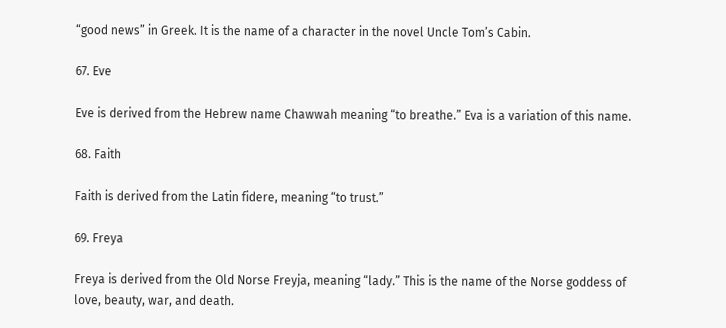“good news” in Greek. It is the name of a character in the novel Uncle Tom’s Cabin.

67. Eve

Eve is derived from the Hebrew name Chawwah meaning “to breathe.” Eva is a variation of this name.

68. Faith

Faith is derived from the Latin fidere, meaning “to trust.”

69. Freya

Freya is derived from the Old Norse Freyja, meaning “lady.” This is the name of the Norse goddess of love, beauty, war, and death.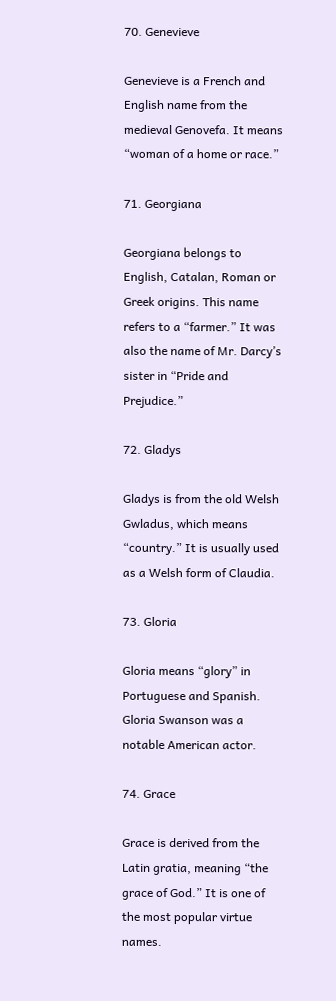70. Genevieve

Genevieve is a French and English name from the medieval Genovefa. It means “woman of a home or race.”

71. Georgiana

Georgiana belongs to English, Catalan, Roman or Greek origins. This name refers to a “farmer.” It was also the name of Mr. Darcy’s sister in “Pride and Prejudice.”

72. Gladys

Gladys is from the old Welsh Gwladus, which means “country.” It is usually used as a Welsh form of Claudia.

73. Gloria

Gloria means “glory” in Portuguese and Spanish. Gloria Swanson was a notable American actor.

74. Grace

Grace is derived from the Latin gratia, meaning “the grace of God.” It is one of the most popular virtue names.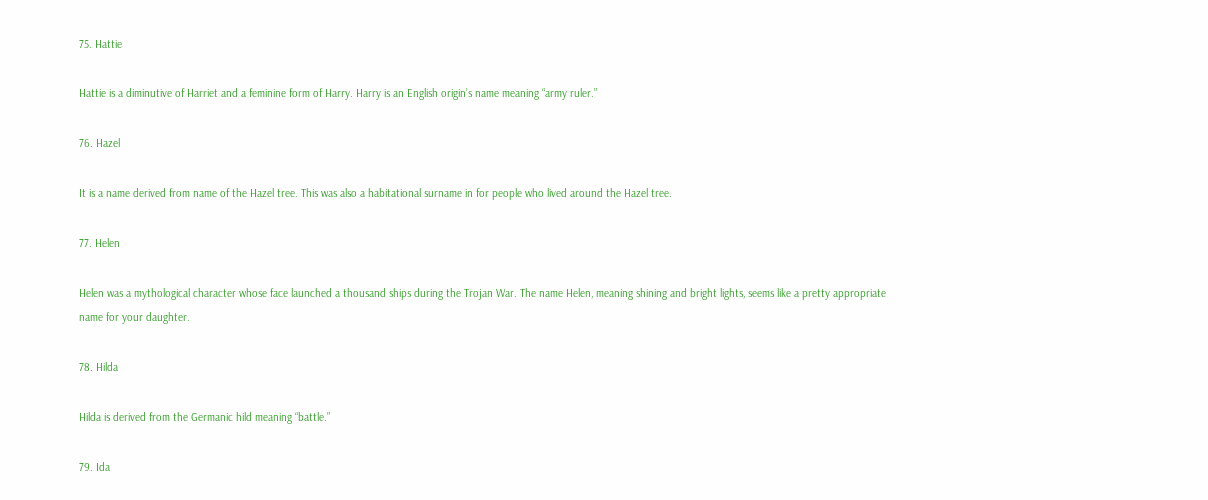75. Hattie

Hattie is a diminutive of Harriet and a feminine form of Harry. Harry is an English origin’s name meaning “army ruler.”

76. Hazel

It is a name derived from name of the Hazel tree. This was also a habitational surname in for people who lived around the Hazel tree.

77. Helen

Helen was a mythological character whose face launched a thousand ships during the Trojan War. The name Helen, meaning shining and bright lights, seems like a pretty appropriate name for your daughter.

78. Hilda

Hilda is derived from the Germanic hild meaning “battle.”

79. Ida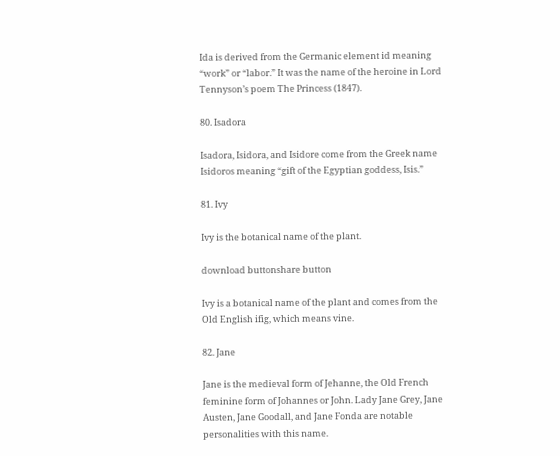Ida is derived from the Germanic element id meaning “work” or “labor.” It was the name of the heroine in Lord Tennyson’s poem The Princess (1847).

80. Isadora

Isadora, Isidora, and Isidore come from the Greek name Isidoros meaning “gift of the Egyptian goddess, Isis.”

81. Ivy

Ivy is the botanical name of the plant.

download buttonshare button

Ivy is a botanical name of the plant and comes from the Old English ifig, which means vine.

82. Jane

Jane is the medieval form of Jehanne, the Old French feminine form of Johannes or John. Lady Jane Grey, Jane Austen, Jane Goodall, and Jane Fonda are notable personalities with this name.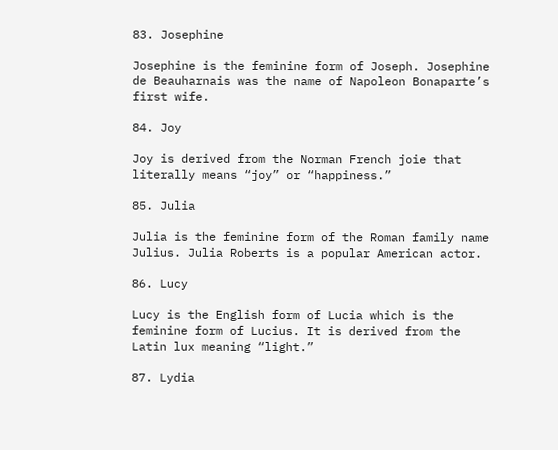83. Josephine

Josephine is the feminine form of Joseph. Josephine de Beauharnais was the name of Napoleon Bonaparte’s first wife.

84. Joy

Joy is derived from the Norman French joie that literally means “joy” or “happiness.”

85. Julia

Julia is the feminine form of the Roman family name Julius. Julia Roberts is a popular American actor.

86. Lucy

Lucy is the English form of Lucia which is the feminine form of Lucius. It is derived from the Latin lux meaning “light.”

87. Lydia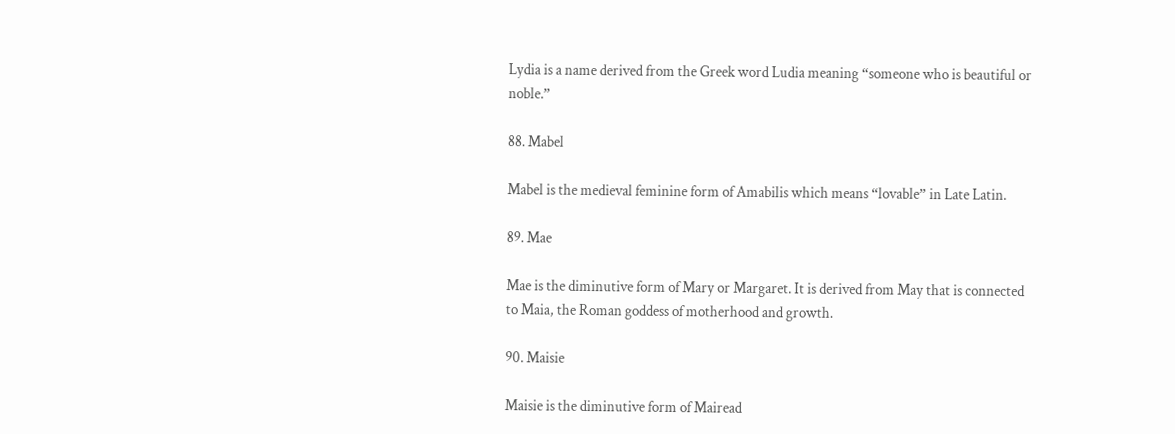Lydia is a name derived from the Greek word Ludia meaning “someone who is beautiful or noble.”

88. Mabel

Mabel is the medieval feminine form of Amabilis which means “lovable” in Late Latin.

89. Mae

Mae is the diminutive form of Mary or Margaret. It is derived from May that is connected to Maia, the Roman goddess of motherhood and growth.

90. Maisie

Maisie is the diminutive form of Mairead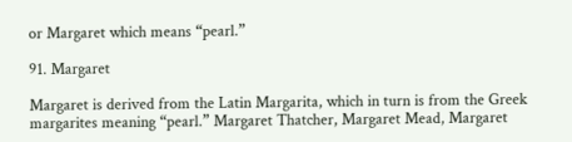or Margaret which means “pearl.”

91. Margaret

Margaret is derived from the Latin Margarita, which in turn is from the Greek margarites meaning “pearl.” Margaret Thatcher, Margaret Mead, Margaret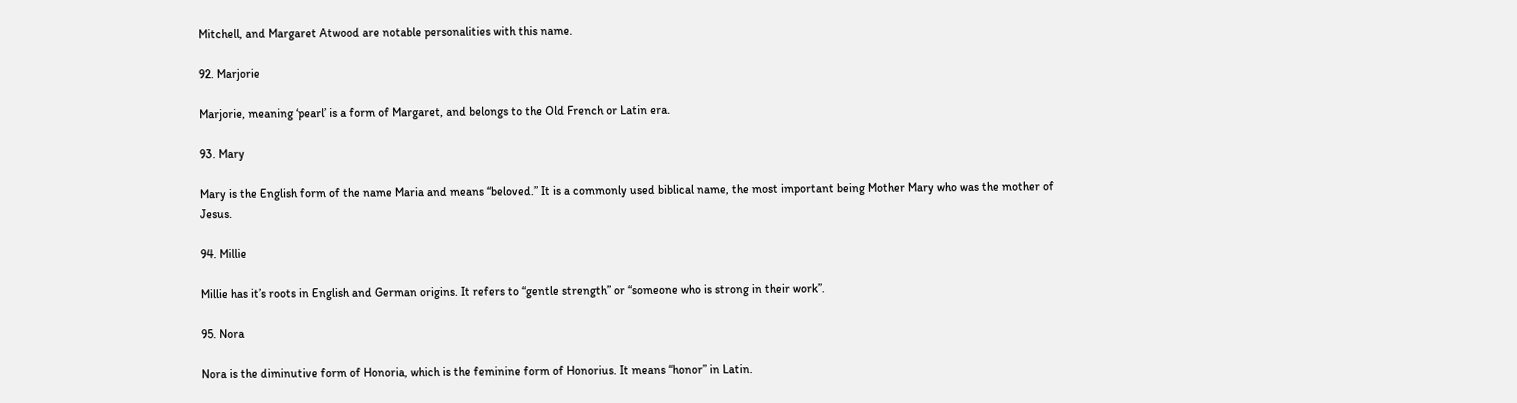Mitchell, and Margaret Atwood are notable personalities with this name.

92. Marjorie

Marjorie, meaning ‘pearl’ is a form of Margaret, and belongs to the Old French or Latin era.

93. Mary

Mary is the English form of the name Maria and means “beloved.” It is a commonly used biblical name, the most important being Mother Mary who was the mother of Jesus.

94. Millie

Millie has it’s roots in English and German origins. It refers to “gentle strength” or “someone who is strong in their work”.

95. Nora

Nora is the diminutive form of Honoria, which is the feminine form of Honorius. It means “honor” in Latin.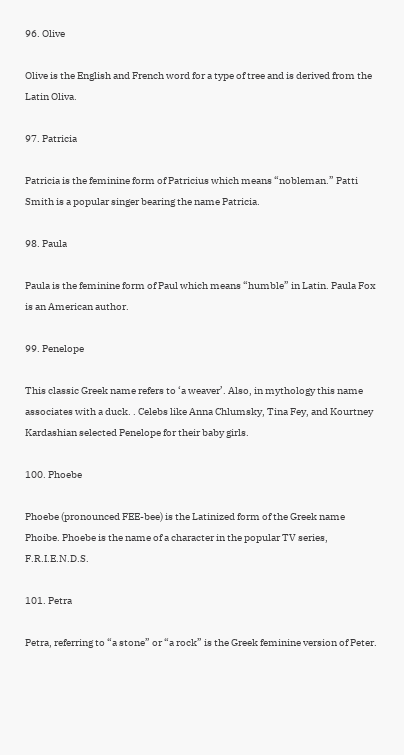96. Olive

Olive is the English and French word for a type of tree and is derived from the Latin Oliva.

97. Patricia

Patricia is the feminine form of Patricius which means “nobleman.” Patti Smith is a popular singer bearing the name Patricia.

98. Paula

Paula is the feminine form of Paul which means “humble” in Latin. Paula Fox is an American author.

99. Penelope

This classic Greek name refers to ‘a weaver’. Also, in mythology this name associates with a duck. . Celebs like Anna Chlumsky, Tina Fey, and Kourtney Kardashian selected Penelope for their baby girls.

100. Phoebe

Phoebe (pronounced FEE-bee) is the Latinized form of the Greek name Phoibe. Phoebe is the name of a character in the popular TV series, F.R.I.E.N.D.S.

101. Petra

Petra, referring to “a stone” or “a rock” is the Greek feminine version of Peter.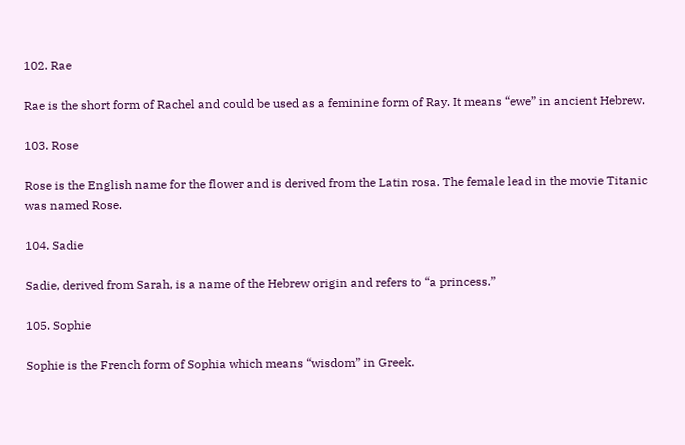102. Rae

Rae is the short form of Rachel and could be used as a feminine form of Ray. It means “ewe” in ancient Hebrew.

103. Rose

Rose is the English name for the flower and is derived from the Latin rosa. The female lead in the movie Titanic was named Rose.

104. Sadie

Sadie, derived from Sarah, is a name of the Hebrew origin and refers to “a princess.”

105. Sophie

Sophie is the French form of Sophia which means “wisdom” in Greek.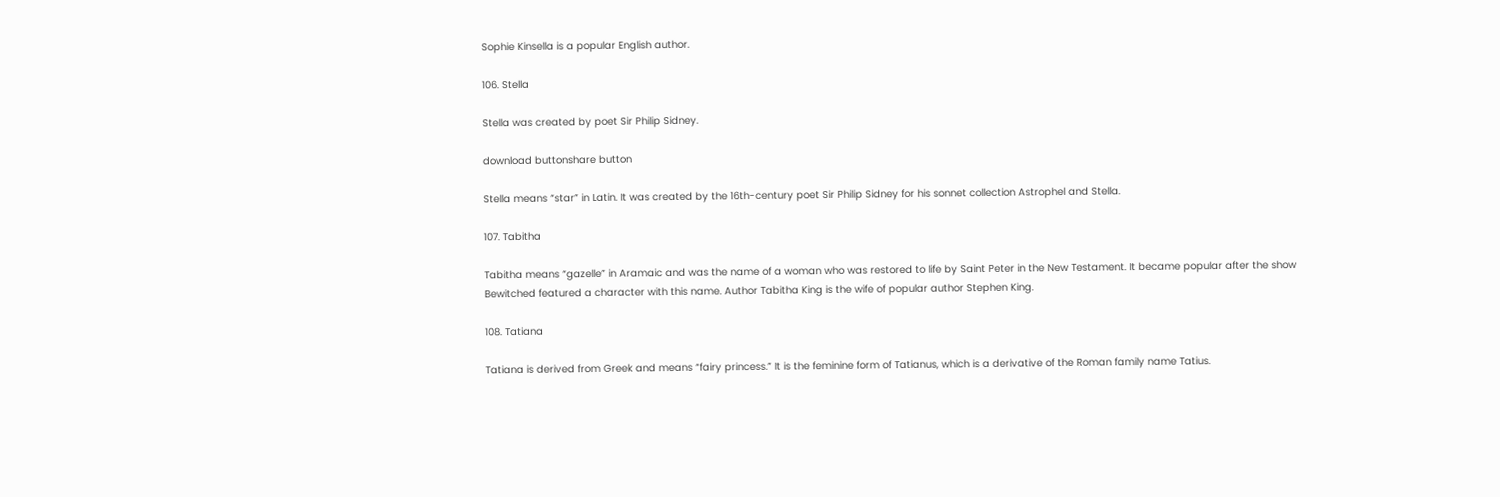Sophie Kinsella is a popular English author.

106. Stella

Stella was created by poet Sir Philip Sidney.

download buttonshare button

Stella means “star” in Latin. It was created by the 16th-century poet Sir Philip Sidney for his sonnet collection Astrophel and Stella.

107. Tabitha

Tabitha means “gazelle” in Aramaic and was the name of a woman who was restored to life by Saint Peter in the New Testament. It became popular after the show Bewitched featured a character with this name. Author Tabitha King is the wife of popular author Stephen King.

108. Tatiana

Tatiana is derived from Greek and means “fairy princess.” It is the feminine form of Tatianus, which is a derivative of the Roman family name Tatius.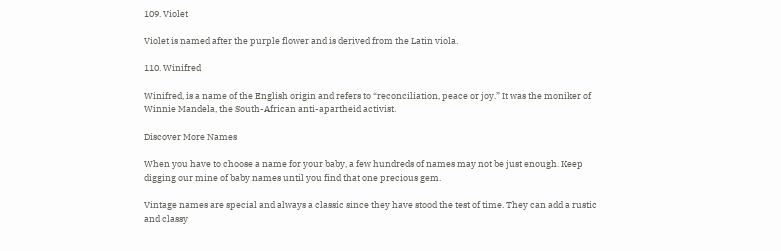109. Violet

Violet is named after the purple flower and is derived from the Latin viola.

110. Winifred

Winifred, is a name of the English origin and refers to “reconciliation, peace or joy.” It was the moniker of Winnie Mandela, the South-African anti-apartheid activist.

Discover More Names

When you have to choose a name for your baby, a few hundreds of names may not be just enough. Keep digging our mine of baby names until you find that one precious gem.

Vintage names are special and always a classic since they have stood the test of time. They can add a rustic and classy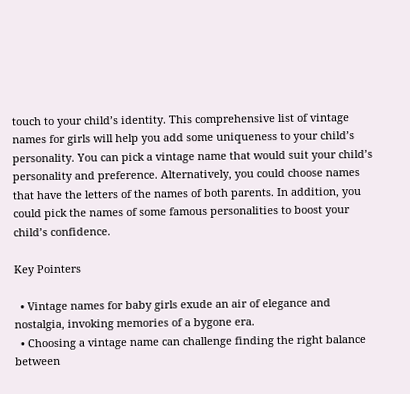touch to your child’s identity. This comprehensive list of vintage names for girls will help you add some uniqueness to your child’s personality. You can pick a vintage name that would suit your child’s personality and preference. Alternatively, you could choose names that have the letters of the names of both parents. In addition, you could pick the names of some famous personalities to boost your child’s confidence.

Key Pointers

  • Vintage names for baby girls exude an air of elegance and nostalgia, invoking memories of a bygone era.
  • Choosing a vintage name can challenge finding the right balance between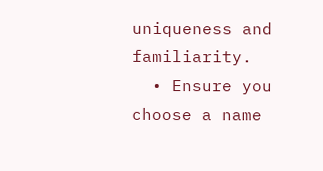uniqueness and familiarity.
  • Ensure you choose a name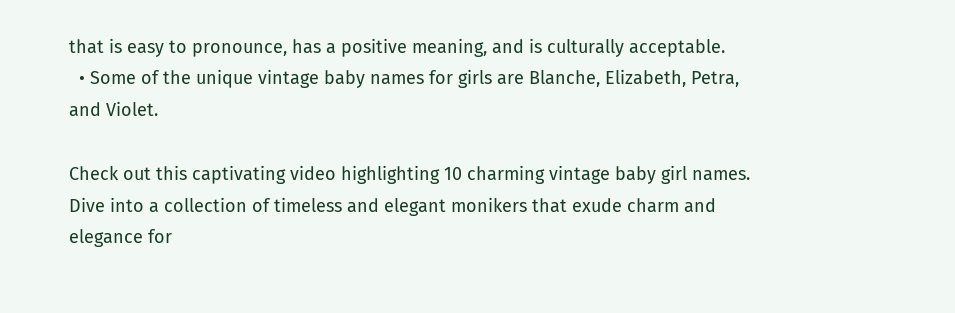that is easy to pronounce, has a positive meaning, and is culturally acceptable.
  • Some of the unique vintage baby names for girls are Blanche, Elizabeth, Petra, and Violet.

Check out this captivating video highlighting 10 charming vintage baby girl names. Dive into a collection of timeless and elegant monikers that exude charm and elegance for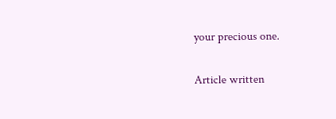your precious one.

Article written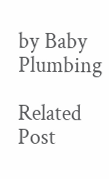by Baby Plumbing

Related Post